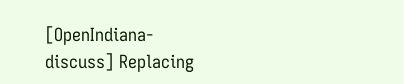[OpenIndiana-discuss] Replacing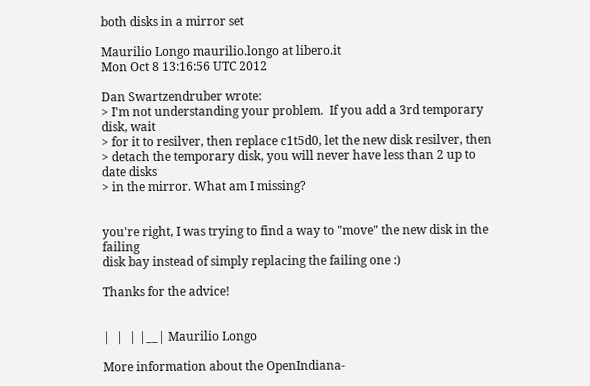both disks in a mirror set

Maurilio Longo maurilio.longo at libero.it
Mon Oct 8 13:16:56 UTC 2012

Dan Swartzendruber wrote:
> I'm not understanding your problem.  If you add a 3rd temporary disk, wait
> for it to resilver, then replace c1t5d0, let the new disk resilver, then
> detach the temporary disk, you will never have less than 2 up to date disks
> in the mirror. What am I missing?


you're right, I was trying to find a way to "move" the new disk in the failing
disk bay instead of simply replacing the failing one :)

Thanks for the advice!


|  |  | |__| Maurilio Longo

More information about the OpenIndiana-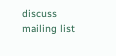discuss mailing list